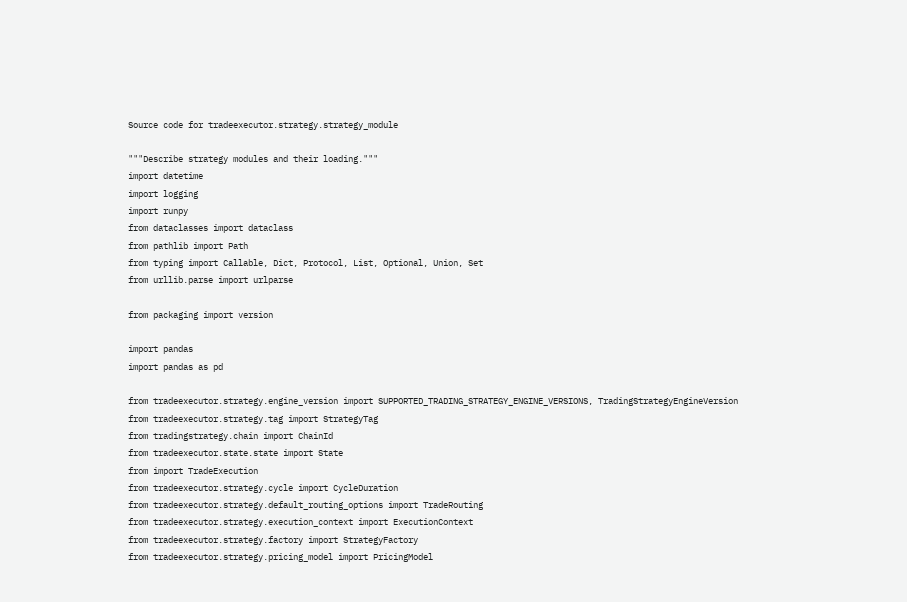Source code for tradeexecutor.strategy.strategy_module

"""Describe strategy modules and their loading."""
import datetime
import logging
import runpy
from dataclasses import dataclass
from pathlib import Path
from typing import Callable, Dict, Protocol, List, Optional, Union, Set
from urllib.parse import urlparse

from packaging import version

import pandas
import pandas as pd

from tradeexecutor.strategy.engine_version import SUPPORTED_TRADING_STRATEGY_ENGINE_VERSIONS, TradingStrategyEngineVersion
from tradeexecutor.strategy.tag import StrategyTag
from tradingstrategy.chain import ChainId
from tradeexecutor.state.state import State
from import TradeExecution
from tradeexecutor.strategy.cycle import CycleDuration
from tradeexecutor.strategy.default_routing_options import TradeRouting
from tradeexecutor.strategy.execution_context import ExecutionContext
from tradeexecutor.strategy.factory import StrategyFactory
from tradeexecutor.strategy.pricing_model import PricingModel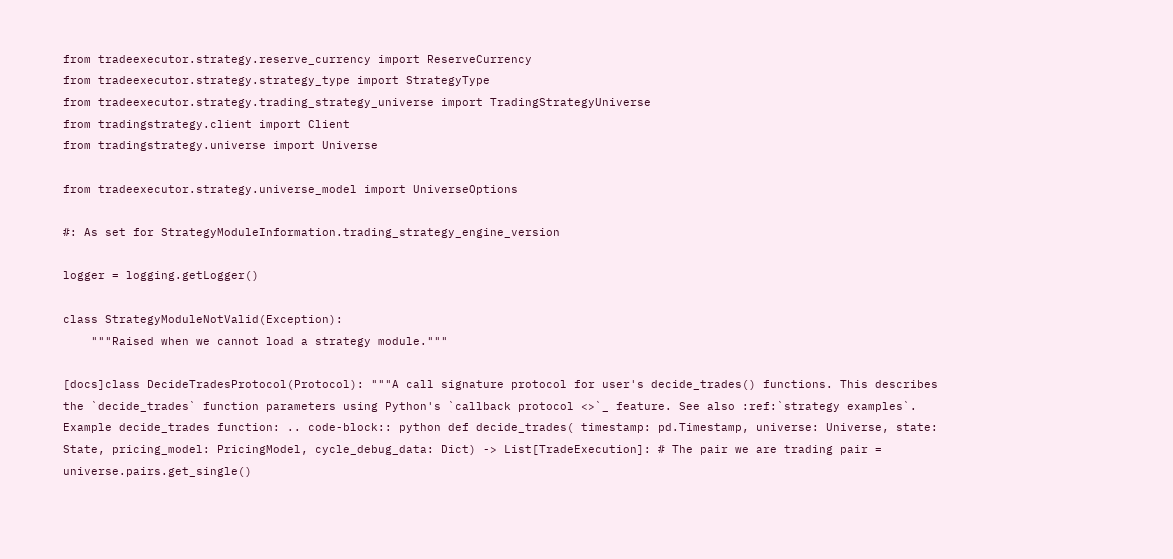from tradeexecutor.strategy.reserve_currency import ReserveCurrency
from tradeexecutor.strategy.strategy_type import StrategyType
from tradeexecutor.strategy.trading_strategy_universe import TradingStrategyUniverse
from tradingstrategy.client import Client
from tradingstrategy.universe import Universe

from tradeexecutor.strategy.universe_model import UniverseOptions

#: As set for StrategyModuleInformation.trading_strategy_engine_version

logger = logging.getLogger()

class StrategyModuleNotValid(Exception):
    """Raised when we cannot load a strategy module."""

[docs]class DecideTradesProtocol(Protocol): """A call signature protocol for user's decide_trades() functions. This describes the `decide_trades` function parameters using Python's `callback protocol <>`_ feature. See also :ref:`strategy examples`. Example decide_trades function: .. code-block:: python def decide_trades( timestamp: pd.Timestamp, universe: Universe, state: State, pricing_model: PricingModel, cycle_debug_data: Dict) -> List[TradeExecution]: # The pair we are trading pair = universe.pairs.get_single()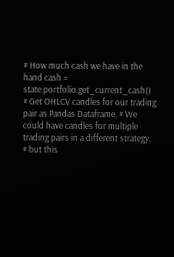# How much cash we have in the hand cash = state.portfolio.get_current_cash() # Get OHLCV candles for our trading pair as Pandas Dataframe. # We could have candles for multiple trading pairs in a different strategy, # but this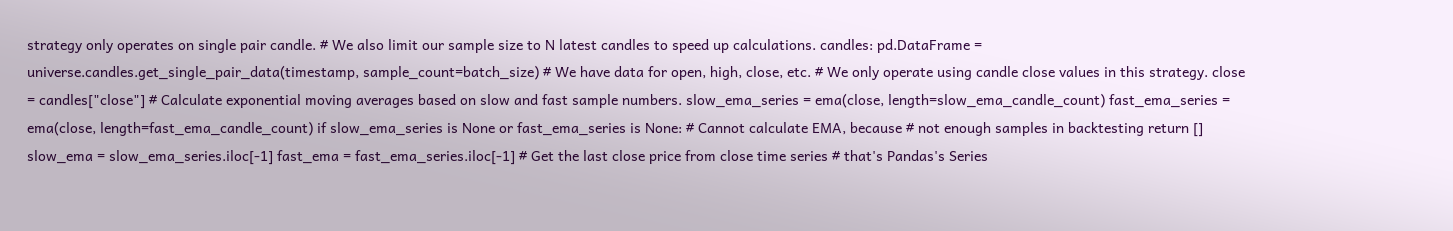strategy only operates on single pair candle. # We also limit our sample size to N latest candles to speed up calculations. candles: pd.DataFrame = universe.candles.get_single_pair_data(timestamp, sample_count=batch_size) # We have data for open, high, close, etc. # We only operate using candle close values in this strategy. close = candles["close"] # Calculate exponential moving averages based on slow and fast sample numbers. slow_ema_series = ema(close, length=slow_ema_candle_count) fast_ema_series = ema(close, length=fast_ema_candle_count) if slow_ema_series is None or fast_ema_series is None: # Cannot calculate EMA, because # not enough samples in backtesting return [] slow_ema = slow_ema_series.iloc[-1] fast_ema = fast_ema_series.iloc[-1] # Get the last close price from close time series # that's Pandas's Series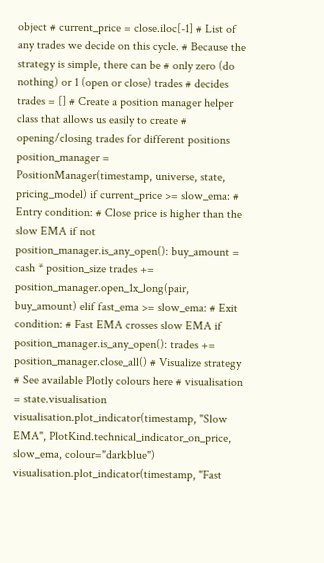object # current_price = close.iloc[-1] # List of any trades we decide on this cycle. # Because the strategy is simple, there can be # only zero (do nothing) or 1 (open or close) trades # decides trades = [] # Create a position manager helper class that allows us easily to create # opening/closing trades for different positions position_manager = PositionManager(timestamp, universe, state, pricing_model) if current_price >= slow_ema: # Entry condition: # Close price is higher than the slow EMA if not position_manager.is_any_open(): buy_amount = cash * position_size trades += position_manager.open_1x_long(pair, buy_amount) elif fast_ema >= slow_ema: # Exit condition: # Fast EMA crosses slow EMA if position_manager.is_any_open(): trades += position_manager.close_all() # Visualize strategy # See available Plotly colours here # visualisation = state.visualisation visualisation.plot_indicator(timestamp, "Slow EMA", PlotKind.technical_indicator_on_price, slow_ema, colour="darkblue") visualisation.plot_indicator(timestamp, "Fast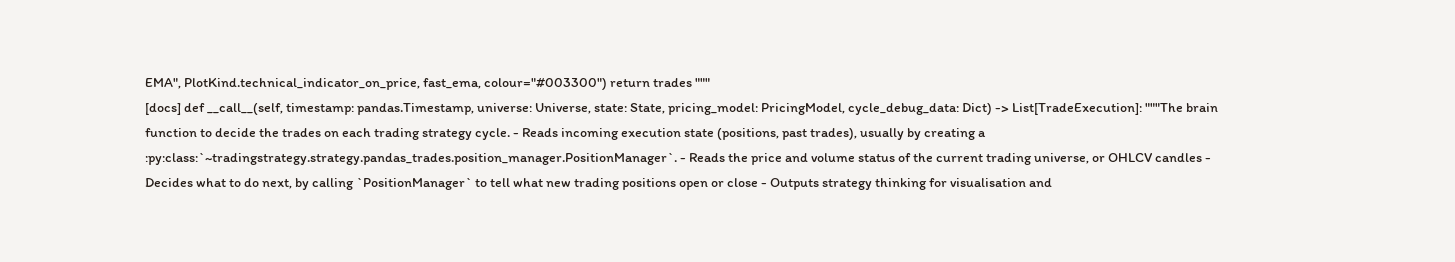EMA", PlotKind.technical_indicator_on_price, fast_ema, colour="#003300") return trades """
[docs] def __call__(self, timestamp: pandas.Timestamp, universe: Universe, state: State, pricing_model: PricingModel, cycle_debug_data: Dict) -> List[TradeExecution]: """The brain function to decide the trades on each trading strategy cycle. - Reads incoming execution state (positions, past trades), usually by creating a :py:class:`~tradingstrategy.strategy.pandas_trades.position_manager.PositionManager`. - Reads the price and volume status of the current trading universe, or OHLCV candles - Decides what to do next, by calling `PositionManager` to tell what new trading positions open or close - Outputs strategy thinking for visualisation and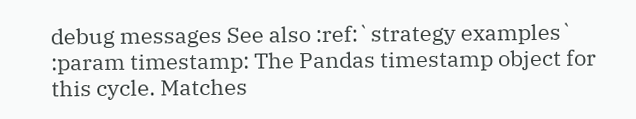debug messages See also :ref:`strategy examples` :param timestamp: The Pandas timestamp object for this cycle. Matches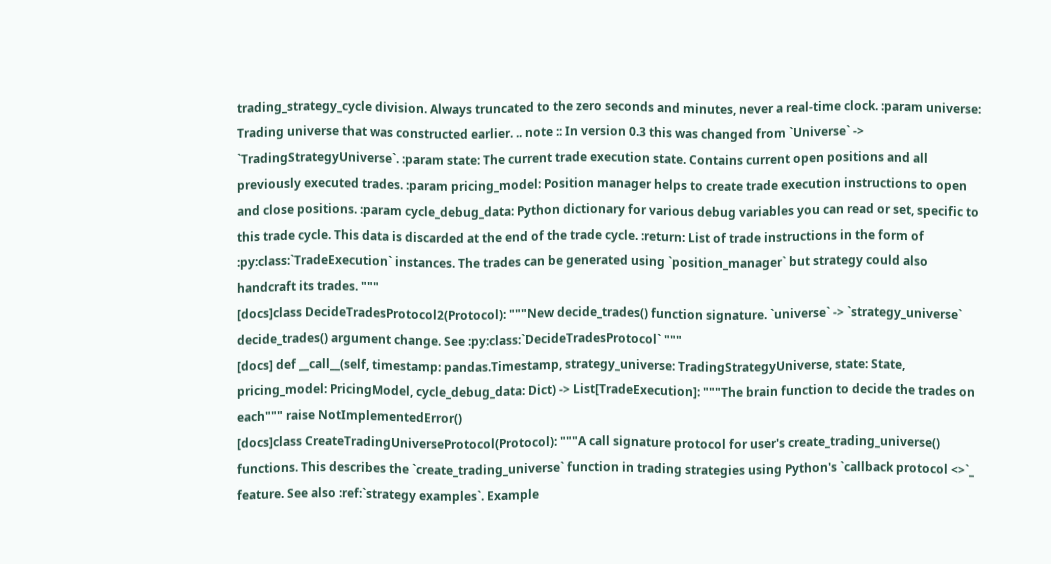trading_strategy_cycle division. Always truncated to the zero seconds and minutes, never a real-time clock. :param universe: Trading universe that was constructed earlier. .. note :: In version 0.3 this was changed from `Universe` -> `TradingStrategyUniverse`. :param state: The current trade execution state. Contains current open positions and all previously executed trades. :param pricing_model: Position manager helps to create trade execution instructions to open and close positions. :param cycle_debug_data: Python dictionary for various debug variables you can read or set, specific to this trade cycle. This data is discarded at the end of the trade cycle. :return: List of trade instructions in the form of :py:class:`TradeExecution` instances. The trades can be generated using `position_manager` but strategy could also handcraft its trades. """
[docs]class DecideTradesProtocol2(Protocol): """New decide_trades() function signature. `universe` -> `strategy_universe` decide_trades() argument change. See :py:class:`DecideTradesProtocol` """
[docs] def __call__(self, timestamp: pandas.Timestamp, strategy_universe: TradingStrategyUniverse, state: State, pricing_model: PricingModel, cycle_debug_data: Dict) -> List[TradeExecution]: """The brain function to decide the trades on each""" raise NotImplementedError()
[docs]class CreateTradingUniverseProtocol(Protocol): """A call signature protocol for user's create_trading_universe() functions. This describes the `create_trading_universe` function in trading strategies using Python's `callback protocol <>`_ feature. See also :ref:`strategy examples`. Example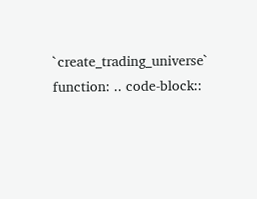`create_trading_universe` function: .. code-block::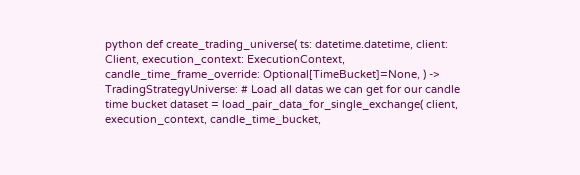python def create_trading_universe( ts: datetime.datetime, client: Client, execution_context: ExecutionContext, candle_time_frame_override: Optional[TimeBucket]=None, ) -> TradingStrategyUniverse: # Load all datas we can get for our candle time bucket dataset = load_pair_data_for_single_exchange( client, execution_context, candle_time_bucket,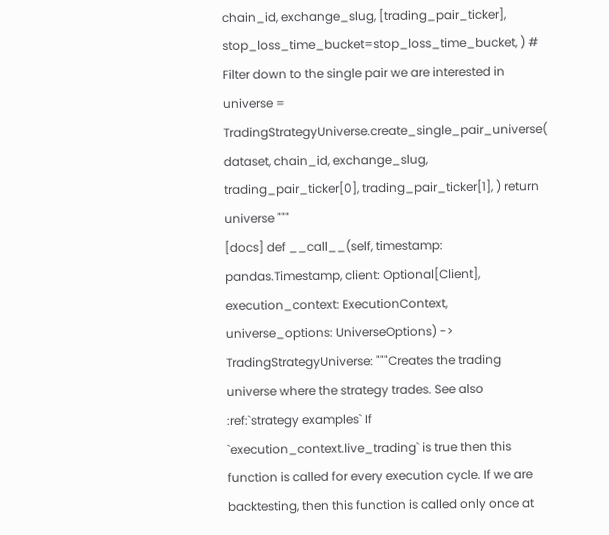chain_id, exchange_slug, [trading_pair_ticker], stop_loss_time_bucket=stop_loss_time_bucket, ) # Filter down to the single pair we are interested in universe = TradingStrategyUniverse.create_single_pair_universe( dataset, chain_id, exchange_slug, trading_pair_ticker[0], trading_pair_ticker[1], ) return universe """
[docs] def __call__(self, timestamp: pandas.Timestamp, client: Optional[Client], execution_context: ExecutionContext, universe_options: UniverseOptions) -> TradingStrategyUniverse: """Creates the trading universe where the strategy trades. See also :ref:`strategy examples` If `execution_context.live_trading` is true then this function is called for every execution cycle. If we are backtesting, then this function is called only once at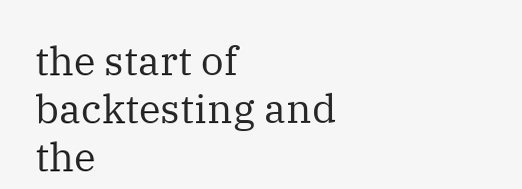the start of backtesting and the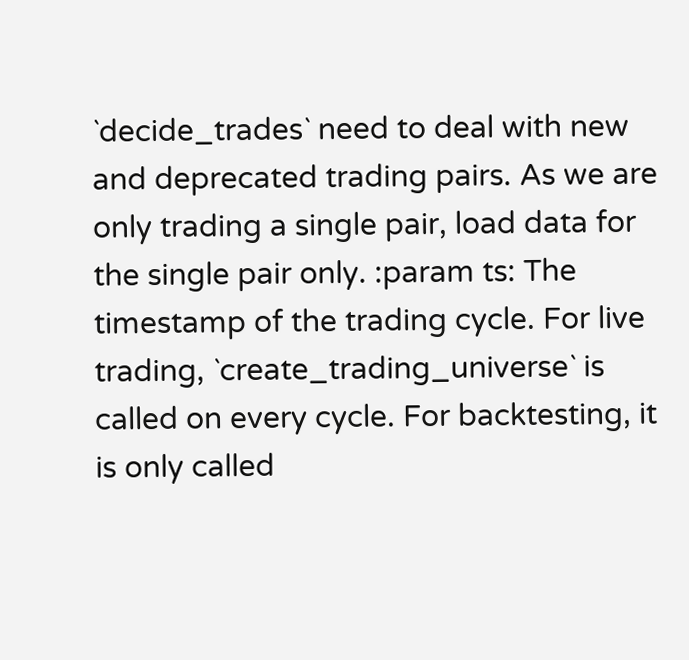`decide_trades` need to deal with new and deprecated trading pairs. As we are only trading a single pair, load data for the single pair only. :param ts: The timestamp of the trading cycle. For live trading, `create_trading_universe` is called on every cycle. For backtesting, it is only called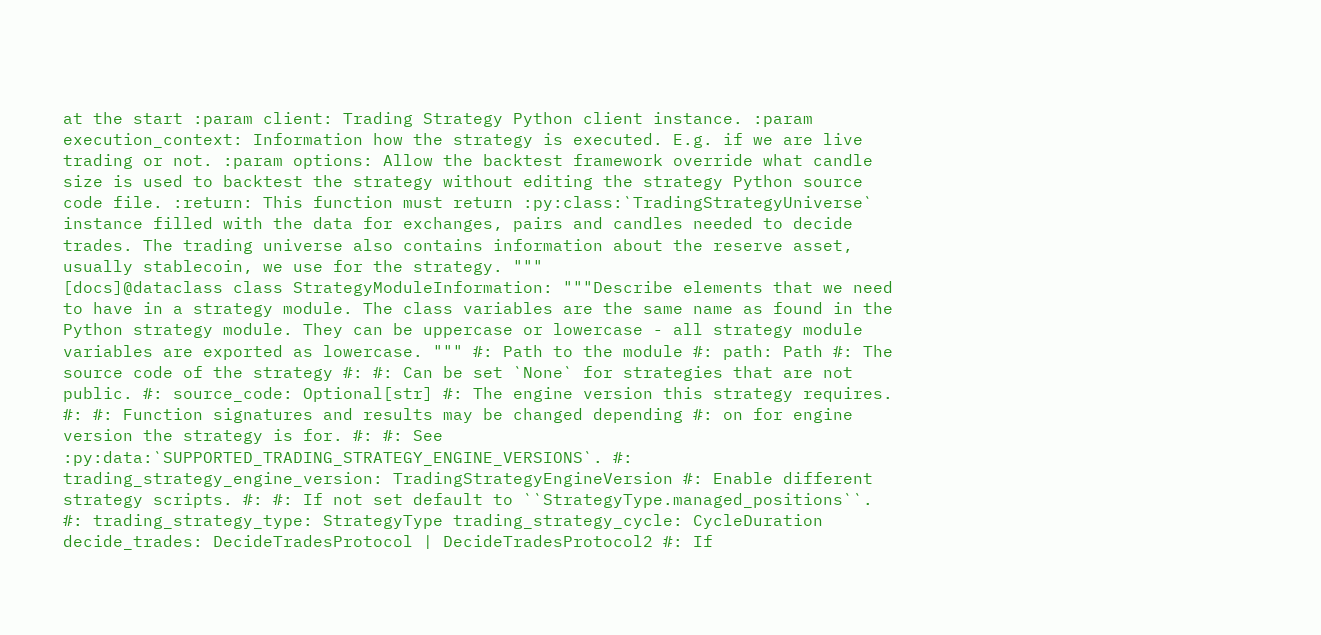at the start :param client: Trading Strategy Python client instance. :param execution_context: Information how the strategy is executed. E.g. if we are live trading or not. :param options: Allow the backtest framework override what candle size is used to backtest the strategy without editing the strategy Python source code file. :return: This function must return :py:class:`TradingStrategyUniverse` instance filled with the data for exchanges, pairs and candles needed to decide trades. The trading universe also contains information about the reserve asset, usually stablecoin, we use for the strategy. """
[docs]@dataclass class StrategyModuleInformation: """Describe elements that we need to have in a strategy module. The class variables are the same name as found in the Python strategy module. They can be uppercase or lowercase - all strategy module variables are exported as lowercase. """ #: Path to the module #: path: Path #: The source code of the strategy #: #: Can be set `None` for strategies that are not public. #: source_code: Optional[str] #: The engine version this strategy requires. #: #: Function signatures and results may be changed depending #: on for engine version the strategy is for. #: #: See :py:data:`SUPPORTED_TRADING_STRATEGY_ENGINE_VERSIONS`. #: trading_strategy_engine_version: TradingStrategyEngineVersion #: Enable different strategy scripts. #: #: If not set default to ``StrategyType.managed_positions``. #: trading_strategy_type: StrategyType trading_strategy_cycle: CycleDuration decide_trades: DecideTradesProtocol | DecideTradesProtocol2 #: If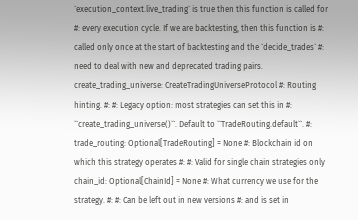`execution_context.live_trading` is true then this function is called for #: every execution cycle. If we are backtesting, then this function is #: called only once at the start of backtesting and the `decide_trades` #: need to deal with new and deprecated trading pairs. create_trading_universe: CreateTradingUniverseProtocol #: Routing hinting. #: #: Legacy option: most strategies can set this in #: ``create_trading_universe()``. Default to ``TradeRouting.default``. #: trade_routing: Optional[TradeRouting] = None #: Blockchain id on which this strategy operates #: #: Valid for single chain strategies only chain_id: Optional[ChainId] = None #: What currency we use for the strategy. #: #: Can be left out in new versions #: and is set in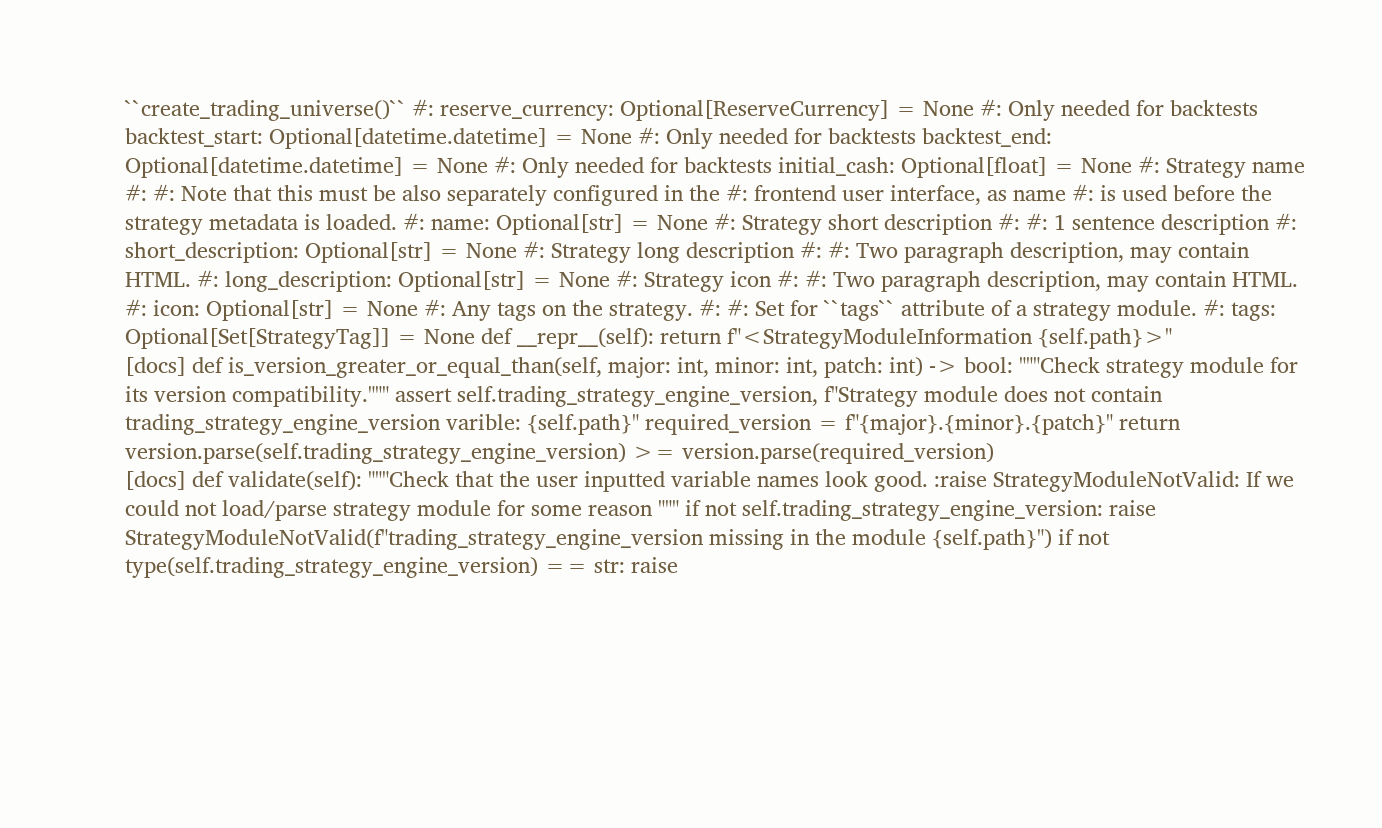``create_trading_universe()`` #: reserve_currency: Optional[ReserveCurrency] = None #: Only needed for backtests backtest_start: Optional[datetime.datetime] = None #: Only needed for backtests backtest_end: Optional[datetime.datetime] = None #: Only needed for backtests initial_cash: Optional[float] = None #: Strategy name #: #: Note that this must be also separately configured in the #: frontend user interface, as name #: is used before the strategy metadata is loaded. #: name: Optional[str] = None #: Strategy short description #: #: 1 sentence description #: short_description: Optional[str] = None #: Strategy long description #: #: Two paragraph description, may contain HTML. #: long_description: Optional[str] = None #: Strategy icon #: #: Two paragraph description, may contain HTML. #: icon: Optional[str] = None #: Any tags on the strategy. #: #: Set for ``tags`` attribute of a strategy module. #: tags: Optional[Set[StrategyTag]] = None def __repr__(self): return f"<StrategyModuleInformation {self.path}>"
[docs] def is_version_greater_or_equal_than(self, major: int, minor: int, patch: int) -> bool: """Check strategy module for its version compatibility.""" assert self.trading_strategy_engine_version, f"Strategy module does not contain trading_strategy_engine_version varible: {self.path}" required_version = f"{major}.{minor}.{patch}" return version.parse(self.trading_strategy_engine_version) >= version.parse(required_version)
[docs] def validate(self): """Check that the user inputted variable names look good. :raise StrategyModuleNotValid: If we could not load/parse strategy module for some reason """ if not self.trading_strategy_engine_version: raise StrategyModuleNotValid(f"trading_strategy_engine_version missing in the module {self.path}") if not type(self.trading_strategy_engine_version) == str: raise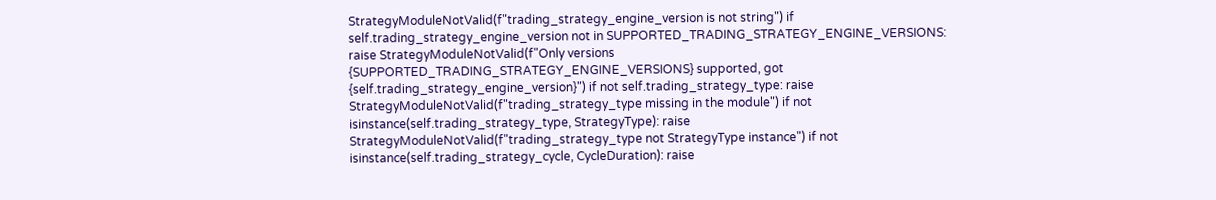StrategyModuleNotValid(f"trading_strategy_engine_version is not string") if self.trading_strategy_engine_version not in SUPPORTED_TRADING_STRATEGY_ENGINE_VERSIONS: raise StrategyModuleNotValid(f"Only versions {SUPPORTED_TRADING_STRATEGY_ENGINE_VERSIONS} supported, got {self.trading_strategy_engine_version}") if not self.trading_strategy_type: raise StrategyModuleNotValid(f"trading_strategy_type missing in the module") if not isinstance(self.trading_strategy_type, StrategyType): raise StrategyModuleNotValid(f"trading_strategy_type not StrategyType instance") if not isinstance(self.trading_strategy_cycle, CycleDuration): raise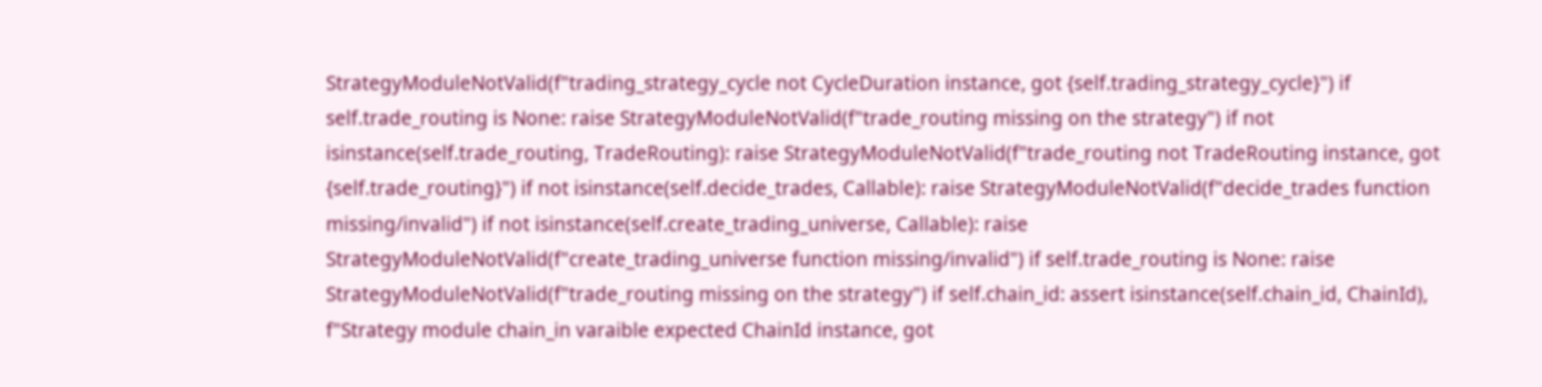StrategyModuleNotValid(f"trading_strategy_cycle not CycleDuration instance, got {self.trading_strategy_cycle}") if self.trade_routing is None: raise StrategyModuleNotValid(f"trade_routing missing on the strategy") if not isinstance(self.trade_routing, TradeRouting): raise StrategyModuleNotValid(f"trade_routing not TradeRouting instance, got {self.trade_routing}") if not isinstance(self.decide_trades, Callable): raise StrategyModuleNotValid(f"decide_trades function missing/invalid") if not isinstance(self.create_trading_universe, Callable): raise StrategyModuleNotValid(f"create_trading_universe function missing/invalid") if self.trade_routing is None: raise StrategyModuleNotValid(f"trade_routing missing on the strategy") if self.chain_id: assert isinstance(self.chain_id, ChainId), f"Strategy module chain_in varaible expected ChainId instance, got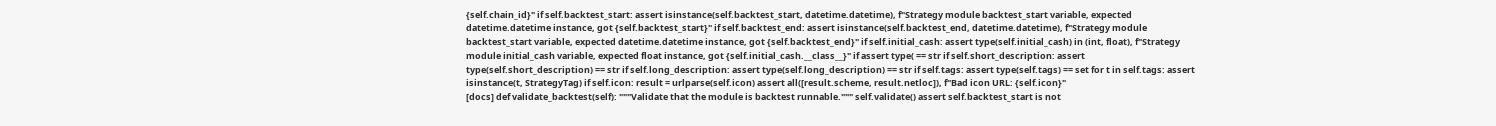{self.chain_id}" if self.backtest_start: assert isinstance(self.backtest_start, datetime.datetime), f"Strategy module backtest_start variable, expected datetime.datetime instance, got {self.backtest_start}" if self.backtest_end: assert isinstance(self.backtest_end, datetime.datetime), f"Strategy module backtest_start variable, expected datetime.datetime instance, got {self.backtest_end}" if self.initial_cash: assert type(self.initial_cash) in (int, float), f"Strategy module initial_cash variable, expected float instance, got {self.initial_cash.__class__}" if assert type( == str if self.short_description: assert type(self.short_description) == str if self.long_description: assert type(self.long_description) == str if self.tags: assert type(self.tags) == set for t in self.tags: assert isinstance(t, StrategyTag) if self.icon: result = urlparse(self.icon) assert all([result.scheme, result.netloc]), f"Bad icon URL: {self.icon}"
[docs] def validate_backtest(self): """Validate that the module is backtest runnable.""" self.validate() assert self.backtest_start is not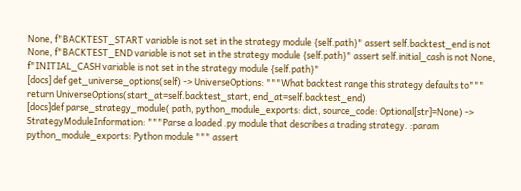None, f"BACKTEST_START variable is not set in the strategy module {self.path}" assert self.backtest_end is not None, f"BACKTEST_END variable is not set in the strategy module {self.path}" assert self.initial_cash is not None, f"INITIAL_CASH variable is not set in the strategy module {self.path}"
[docs] def get_universe_options(self) -> UniverseOptions: """What backtest range this strategy defaults to""" return UniverseOptions(start_at=self.backtest_start, end_at=self.backtest_end)
[docs]def parse_strategy_module( path, python_module_exports: dict, source_code: Optional[str]=None) -> StrategyModuleInformation: """Parse a loaded .py module that describes a trading strategy. :param python_module_exports: Python module """ assert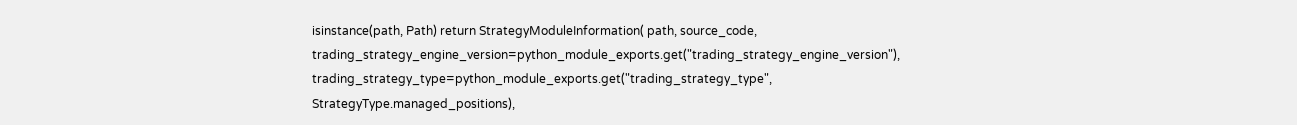isinstance(path, Path) return StrategyModuleInformation( path, source_code, trading_strategy_engine_version=python_module_exports.get("trading_strategy_engine_version"), trading_strategy_type=python_module_exports.get("trading_strategy_type", StrategyType.managed_positions),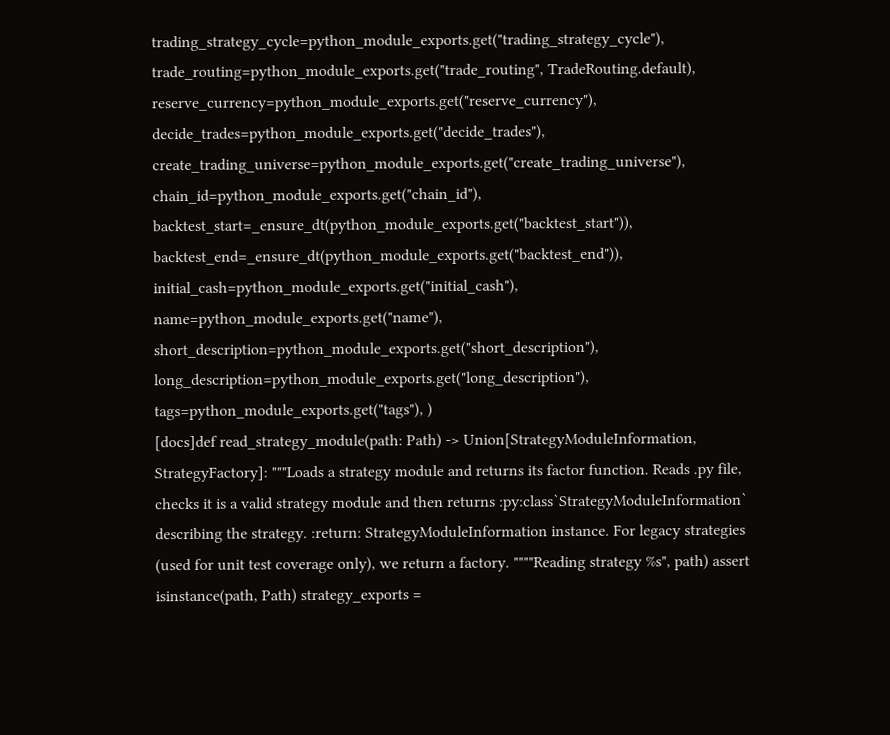trading_strategy_cycle=python_module_exports.get("trading_strategy_cycle"), trade_routing=python_module_exports.get("trade_routing", TradeRouting.default), reserve_currency=python_module_exports.get("reserve_currency"), decide_trades=python_module_exports.get("decide_trades"), create_trading_universe=python_module_exports.get("create_trading_universe"), chain_id=python_module_exports.get("chain_id"), backtest_start=_ensure_dt(python_module_exports.get("backtest_start")), backtest_end=_ensure_dt(python_module_exports.get("backtest_end")), initial_cash=python_module_exports.get("initial_cash"), name=python_module_exports.get("name"), short_description=python_module_exports.get("short_description"), long_description=python_module_exports.get("long_description"), tags=python_module_exports.get("tags"), )
[docs]def read_strategy_module(path: Path) -> Union[StrategyModuleInformation, StrategyFactory]: """Loads a strategy module and returns its factor function. Reads .py file, checks it is a valid strategy module and then returns :py:class`StrategyModuleInformation` describing the strategy. :return: StrategyModuleInformation instance. For legacy strategies (used for unit test coverage only), we return a factory. """"Reading strategy %s", path) assert isinstance(path, Path) strategy_exports =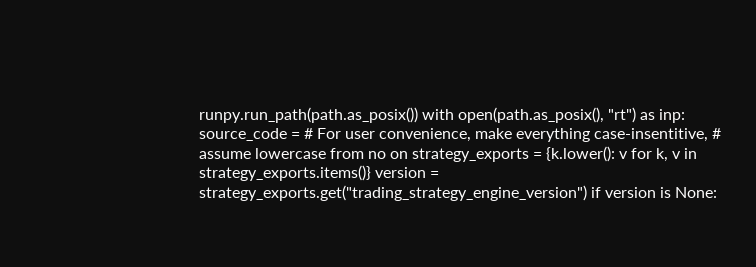runpy.run_path(path.as_posix()) with open(path.as_posix(), "rt") as inp: source_code = # For user convenience, make everything case-insentitive, # assume lowercase from no on strategy_exports = {k.lower(): v for k, v in strategy_exports.items()} version = strategy_exports.get("trading_strategy_engine_version") if version is None: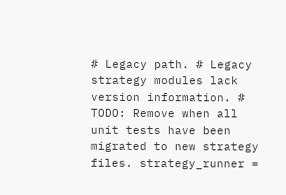# Legacy path. # Legacy strategy modules lack version information. # TODO: Remove when all unit tests have been migrated to new strategy files. strategy_runner =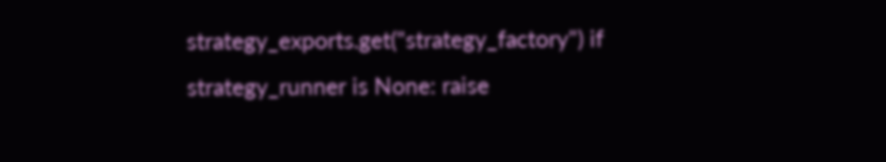strategy_exports.get("strategy_factory") if strategy_runner is None: raise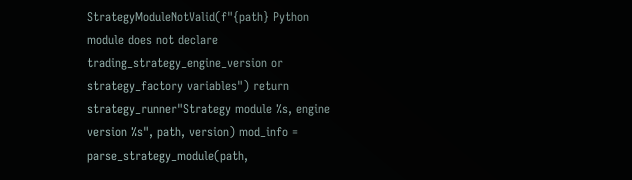StrategyModuleNotValid(f"{path} Python module does not declare trading_strategy_engine_version or strategy_factory variables") return strategy_runner"Strategy module %s, engine version %s", path, version) mod_info = parse_strategy_module(path,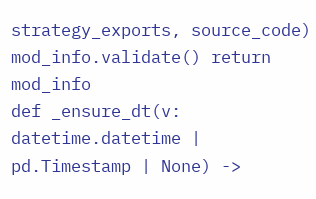strategy_exports, source_code) mod_info.validate() return mod_info
def _ensure_dt(v: datetime.datetime | pd.Timestamp | None) ->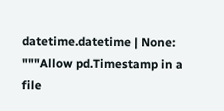datetime.datetime | None: """Allow pd.Timestamp in a file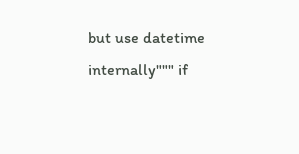but use datetime internally""" if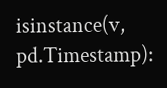isinstance(v, pd.Timestamp):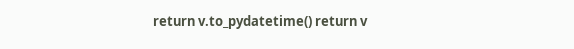return v.to_pydatetime() return v